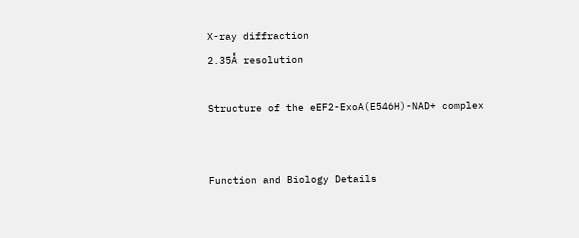X-ray diffraction
2.35Å resolution

Structure of the eEF2-ExoA(E546H)-NAD+ complex


Function and Biology Details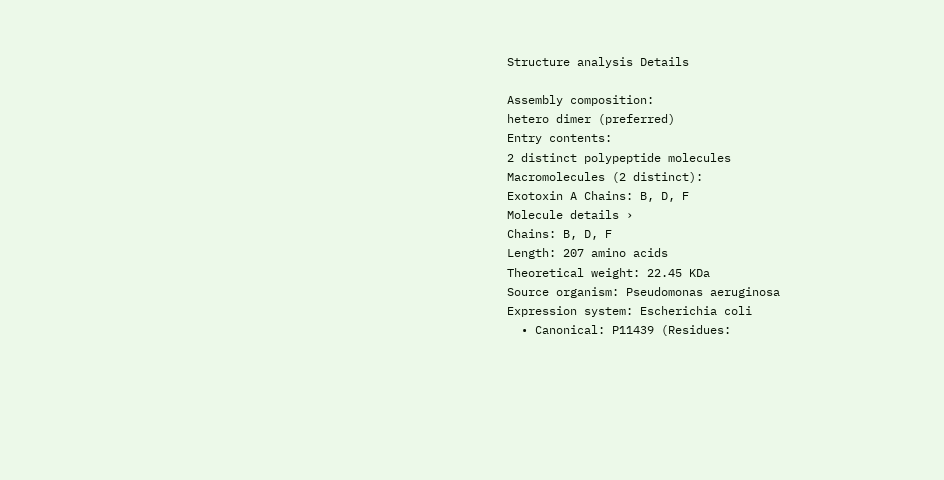Structure analysis Details

Assembly composition:
hetero dimer (preferred)
Entry contents:
2 distinct polypeptide molecules
Macromolecules (2 distinct):
Exotoxin A Chains: B, D, F
Molecule details ›
Chains: B, D, F
Length: 207 amino acids
Theoretical weight: 22.45 KDa
Source organism: Pseudomonas aeruginosa
Expression system: Escherichia coli
  • Canonical: P11439 (Residues: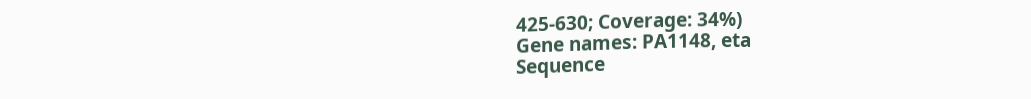425-630; Coverage: 34%)
Gene names: PA1148, eta
Sequence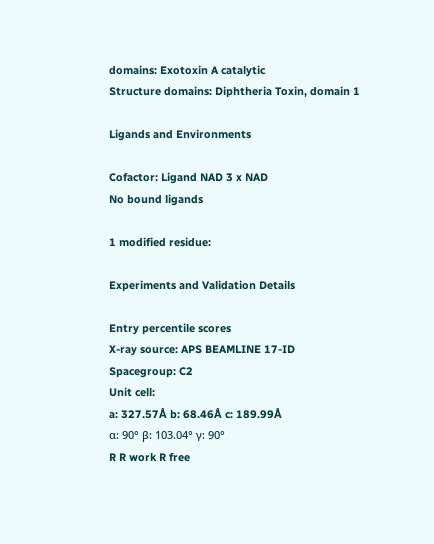domains: Exotoxin A catalytic
Structure domains: Diphtheria Toxin, domain 1

Ligands and Environments

Cofactor: Ligand NAD 3 x NAD
No bound ligands

1 modified residue:

Experiments and Validation Details

Entry percentile scores
X-ray source: APS BEAMLINE 17-ID
Spacegroup: C2
Unit cell:
a: 327.57Å b: 68.46Å c: 189.99Å
α: 90° β: 103.04° γ: 90°
R R work R free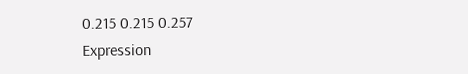0.215 0.215 0.257
Expression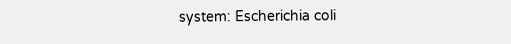system: Escherichia coli